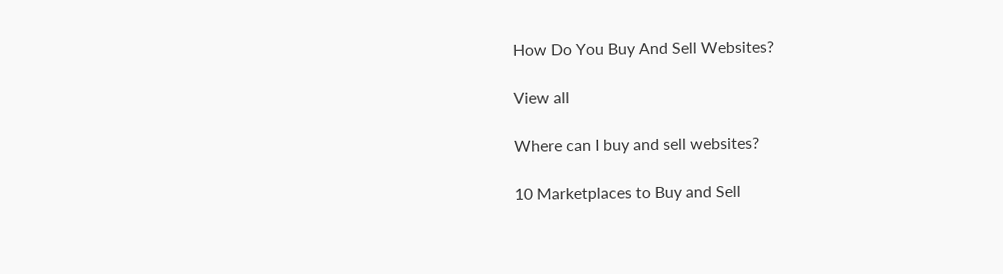How Do You Buy And Sell Websites?

View all

Where can I buy and sell websites?

10 Marketplaces to Buy and Sell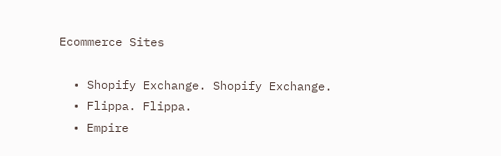Ecommerce Sites

  • Shopify Exchange. Shopify Exchange.
  • Flippa. Flippa.
  • Empire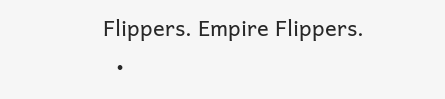Flippers. Empire Flippers.
  •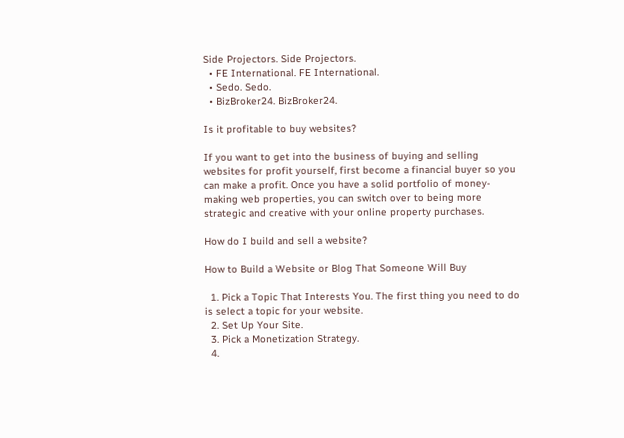Side Projectors. Side Projectors.
  • FE International. FE International.
  • Sedo. Sedo.
  • BizBroker24. BizBroker24.

Is it profitable to buy websites?

If you want to get into the business of buying and selling websites for profit yourself, first become a financial buyer so you can make a profit. Once you have a solid portfolio of money-making web properties, you can switch over to being more strategic and creative with your online property purchases.

How do I build and sell a website?

How to Build a Website or Blog That Someone Will Buy

  1. Pick a Topic That Interests You. The first thing you need to do is select a topic for your website.
  2. Set Up Your Site.
  3. Pick a Monetization Strategy.
  4.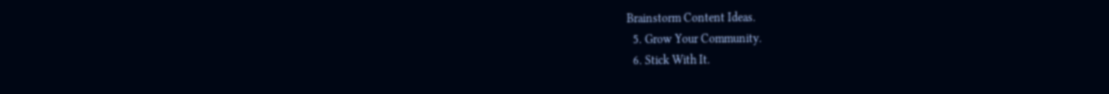Brainstorm Content Ideas.
  5. Grow Your Community.
  6. Stick With It.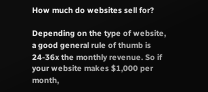How much do websites sell for?

Depending on the type of website, a good general rule of thumb is 24-36x the monthly revenue. So if your website makes $1,000 per month,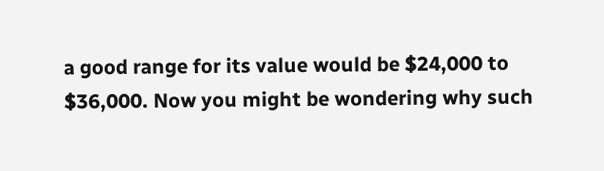a good range for its value would be $24,000 to $36,000. Now you might be wondering why such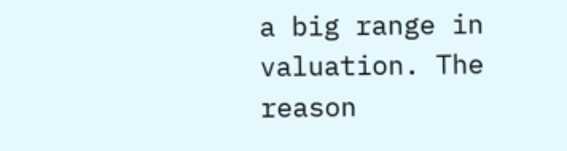a big range in valuation. The reason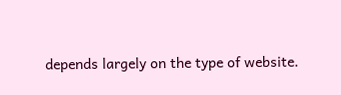depends largely on the type of website.